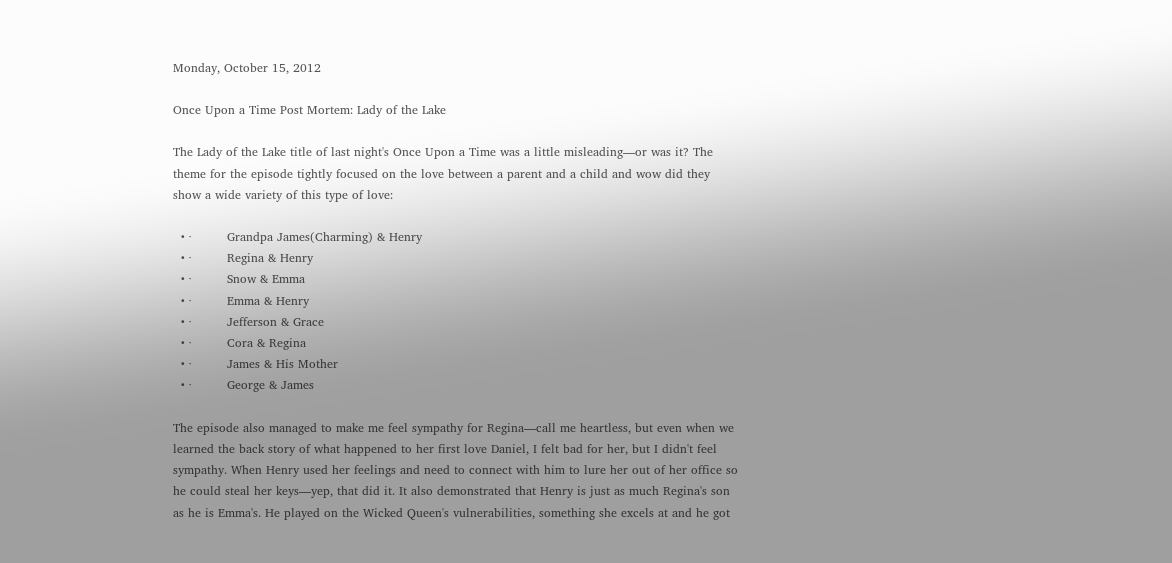Monday, October 15, 2012

Once Upon a Time Post Mortem: Lady of the Lake

The Lady of the Lake title of last night's Once Upon a Time was a little misleading—or was it? The theme for the episode tightly focused on the love between a parent and a child and wow did they show a wide variety of this type of love:

  • ·         Grandpa James(Charming) & Henry
  • ·         Regina & Henry
  • ·         Snow & Emma
  • ·         Emma & Henry
  • ·         Jefferson & Grace
  • ·         Cora & Regina
  • ·         James & His Mother
  • ·         George & James

The episode also managed to make me feel sympathy for Regina—call me heartless, but even when we learned the back story of what happened to her first love Daniel, I felt bad for her, but I didn't feel sympathy. When Henry used her feelings and need to connect with him to lure her out of her office so he could steal her keys—yep, that did it. It also demonstrated that Henry is just as much Regina's son as he is Emma's. He played on the Wicked Queen's vulnerabilities, something she excels at and he got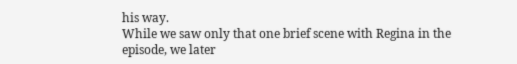his way.
While we saw only that one brief scene with Regina in the episode, we later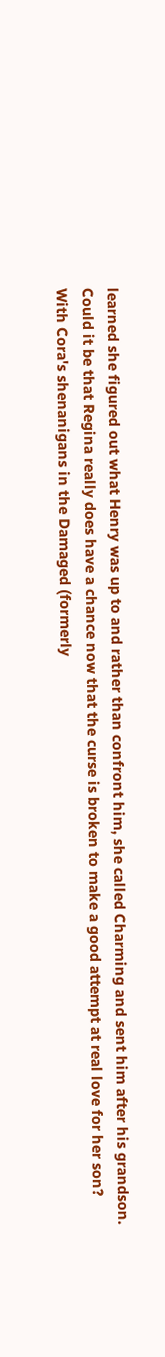learned she figured out what Henry was up to and rather than confront him, she called Charming and sent him after his grandson. Could it be that Regina really does have a chance now that the curse is broken to make a good attempt at real love for her son?  With Cora's shenanigans in the Damaged (formerly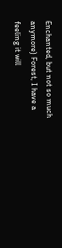Enchanted, but not so much anymore) Forest, I have a feeling it will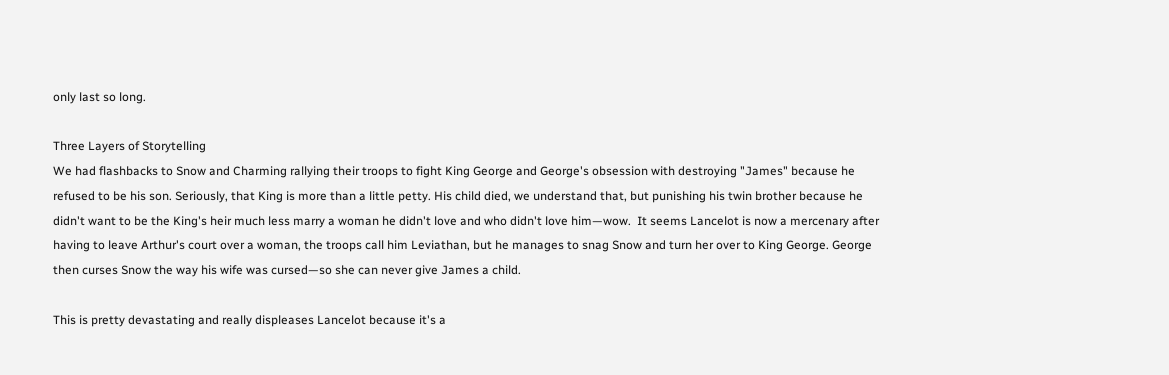only last so long.

Three Layers of Storytelling
We had flashbacks to Snow and Charming rallying their troops to fight King George and George's obsession with destroying "James" because he refused to be his son. Seriously, that King is more than a little petty. His child died, we understand that, but punishing his twin brother because he didn't want to be the King's heir much less marry a woman he didn't love and who didn't love him—wow.  It seems Lancelot is now a mercenary after having to leave Arthur's court over a woman, the troops call him Leviathan, but he manages to snag Snow and turn her over to King George. George then curses Snow the way his wife was cursed—so she can never give James a child.

This is pretty devastating and really displeases Lancelot because it's a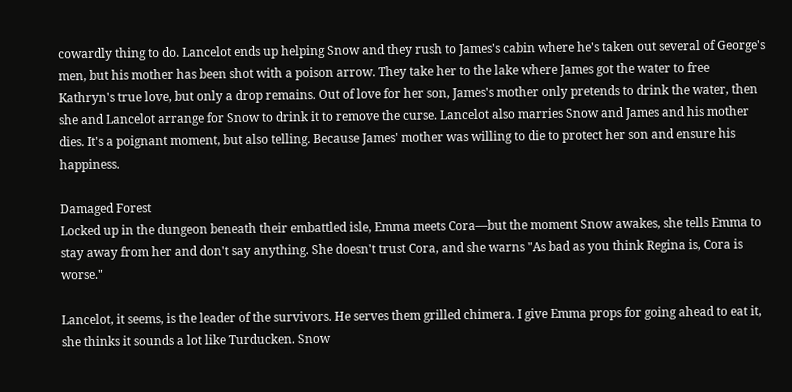cowardly thing to do. Lancelot ends up helping Snow and they rush to James's cabin where he's taken out several of George's men, but his mother has been shot with a poison arrow. They take her to the lake where James got the water to free Kathryn's true love, but only a drop remains. Out of love for her son, James's mother only pretends to drink the water, then she and Lancelot arrange for Snow to drink it to remove the curse. Lancelot also marries Snow and James and his mother dies. It's a poignant moment, but also telling. Because James' mother was willing to die to protect her son and ensure his happiness.

Damaged Forest
Locked up in the dungeon beneath their embattled isle, Emma meets Cora—but the moment Snow awakes, she tells Emma to stay away from her and don't say anything. She doesn't trust Cora, and she warns "As bad as you think Regina is, Cora is worse."

Lancelot, it seems, is the leader of the survivors. He serves them grilled chimera. I give Emma props for going ahead to eat it, she thinks it sounds a lot like Turducken. Snow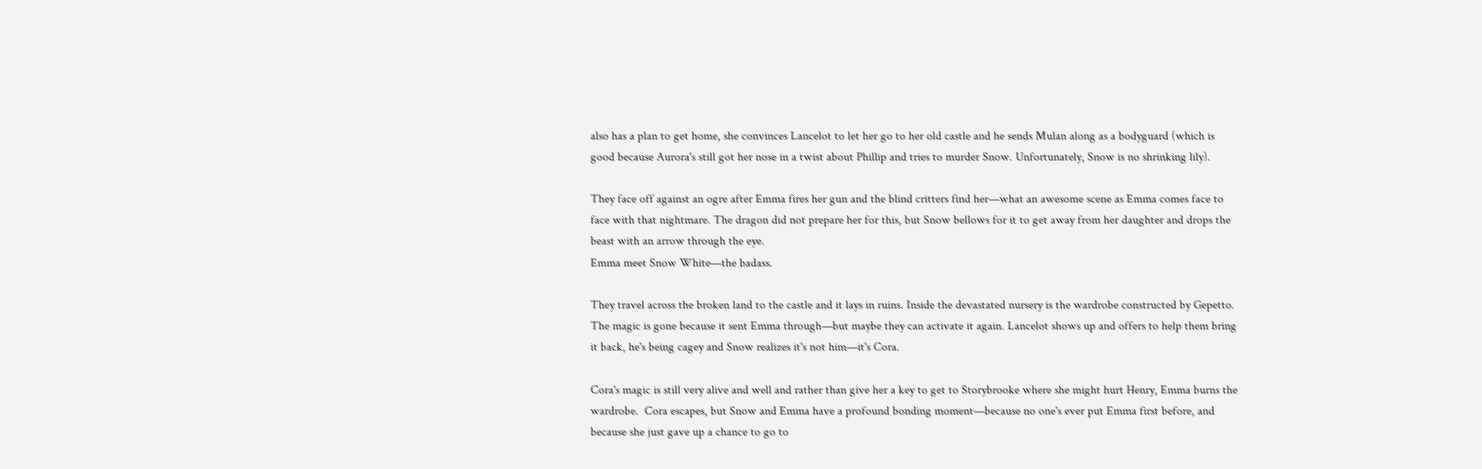also has a plan to get home, she convinces Lancelot to let her go to her old castle and he sends Mulan along as a bodyguard (which is good because Aurora's still got her nose in a twist about Phillip and tries to murder Snow. Unfortunately, Snow is no shrinking lily).

They face off against an ogre after Emma fires her gun and the blind critters find her—what an awesome scene as Emma comes face to face with that nightmare. The dragon did not prepare her for this, but Snow bellows for it to get away from her daughter and drops the beast with an arrow through the eye.
Emma meet Snow White—the badass.

They travel across the broken land to the castle and it lays in ruins. Inside the devastated nursery is the wardrobe constructed by Gepetto. The magic is gone because it sent Emma through—but maybe they can activate it again. Lancelot shows up and offers to help them bring it back, he's being cagey and Snow realizes it's not him—it's Cora.

Cora's magic is still very alive and well and rather than give her a key to get to Storybrooke where she might hurt Henry, Emma burns the wardrobe.  Cora escapes, but Snow and Emma have a profound bonding moment—because no one's ever put Emma first before, and because she just gave up a chance to go to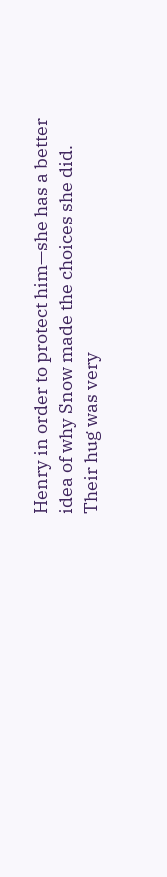Henry in order to protect him—she has a better idea of why Snow made the choices she did. Their hug was very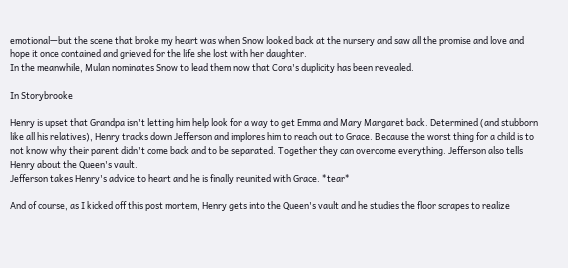emotional—but the scene that broke my heart was when Snow looked back at the nursery and saw all the promise and love and hope it once contained and grieved for the life she lost with her daughter.
In the meanwhile, Mulan nominates Snow to lead them now that Cora's duplicity has been revealed.

In Storybrooke

Henry is upset that Grandpa isn't letting him help look for a way to get Emma and Mary Margaret back. Determined (and stubborn like all his relatives), Henry tracks down Jefferson and implores him to reach out to Grace. Because the worst thing for a child is to not know why their parent didn't come back and to be separated. Together they can overcome everything. Jefferson also tells Henry about the Queen's vault.
Jefferson takes Henry's advice to heart and he is finally reunited with Grace. *tear*

And of course, as I kicked off this post mortem, Henry gets into the Queen's vault and he studies the floor scrapes to realize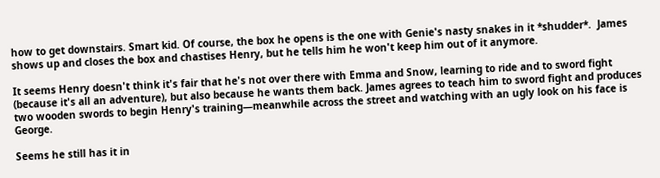how to get downstairs. Smart kid. Of course, the box he opens is the one with Genie's nasty snakes in it *shudder*.  James shows up and closes the box and chastises Henry, but he tells him he won't keep him out of it anymore.

It seems Henry doesn't think it's fair that he's not over there with Emma and Snow, learning to ride and to sword fight (because it's all an adventure), but also because he wants them back. James agrees to teach him to sword fight and produces two wooden swords to begin Henry's training—meanwhile across the street and watching with an ugly look on his face is George.

Seems he still has it in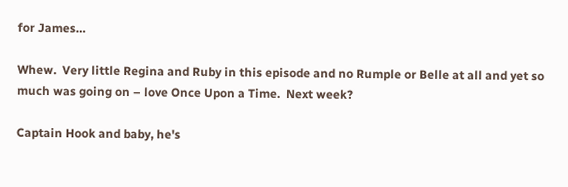for James…

Whew.  Very little Regina and Ruby in this episode and no Rumple or Belle at all and yet so much was going on – love Once Upon a Time.  Next week?

Captain Hook and baby, he's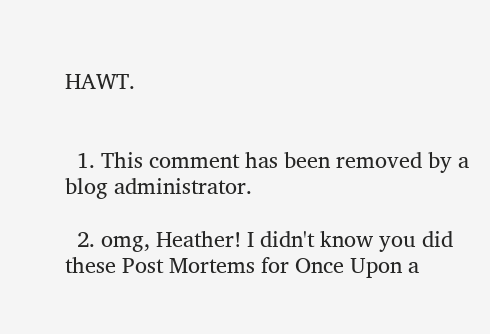HAWT.


  1. This comment has been removed by a blog administrator.

  2. omg, Heather! I didn't know you did these Post Mortems for Once Upon a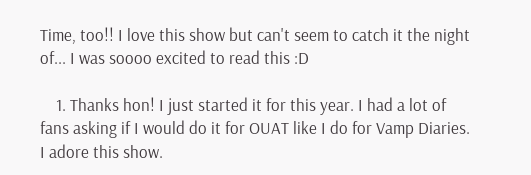Time, too!! I love this show but can't seem to catch it the night of... I was soooo excited to read this :D

    1. Thanks hon! I just started it for this year. I had a lot of fans asking if I would do it for OUAT like I do for Vamp Diaries. I adore this show.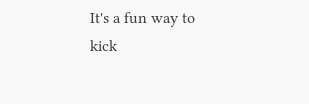It's a fun way to kick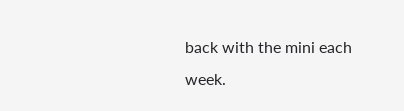back with the mini each week.